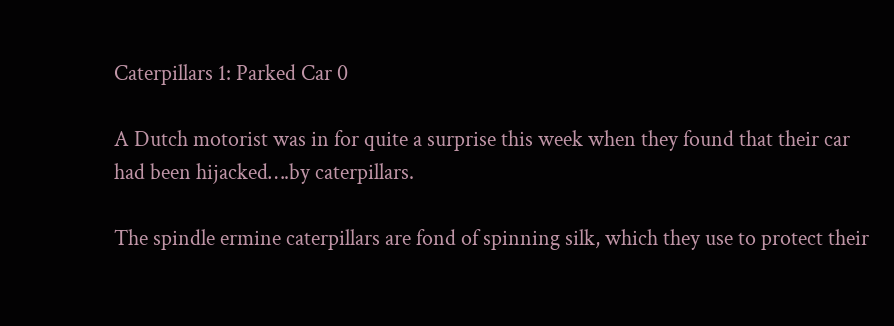Caterpillars 1: Parked Car 0

A Dutch motorist was in for quite a surprise this week when they found that their car had been hijacked….by caterpillars.

The spindle ermine caterpillars are fond of spinning silk, which they use to protect their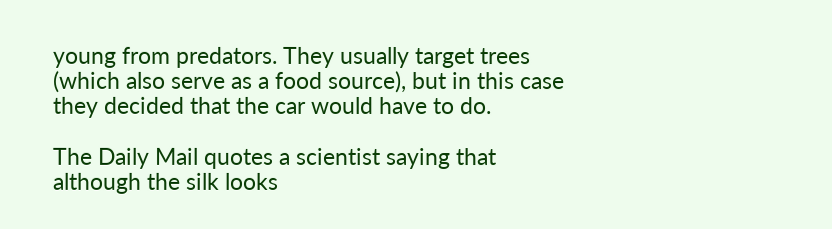young from predators. They usually target trees (which also serve as a food source), but in this case they decided that the car would have to do.

The Daily Mail quotes a scientist saying that although the silk looks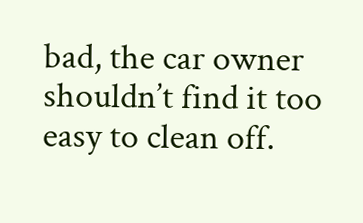bad, the car owner shouldn’t find it too easy to clean off.